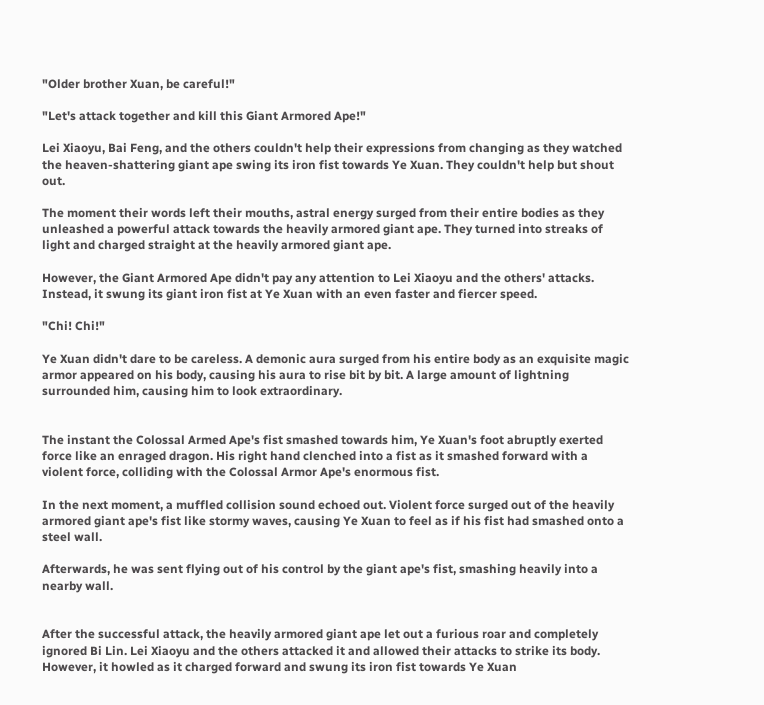"Older brother Xuan, be careful!"

"Let's attack together and kill this Giant Armored Ape!"

Lei Xiaoyu, Bai Feng, and the others couldn't help their expressions from changing as they watched the heaven-shattering giant ape swing its iron fist towards Ye Xuan. They couldn't help but shout out.

The moment their words left their mouths, astral energy surged from their entire bodies as they unleashed a powerful attack towards the heavily armored giant ape. They turned into streaks of light and charged straight at the heavily armored giant ape.

However, the Giant Armored Ape didn't pay any attention to Lei Xiaoyu and the others' attacks. Instead, it swung its giant iron fist at Ye Xuan with an even faster and fiercer speed.

"Chi! Chi!"

Ye Xuan didn't dare to be careless. A demonic aura surged from his entire body as an exquisite magic armor appeared on his body, causing his aura to rise bit by bit. A large amount of lightning surrounded him, causing him to look extraordinary.


The instant the Colossal Armed Ape's fist smashed towards him, Ye Xuan's foot abruptly exerted force like an enraged dragon. His right hand clenched into a fist as it smashed forward with a violent force, colliding with the Colossal Armor Ape's enormous fist.

In the next moment, a muffled collision sound echoed out. Violent force surged out of the heavily armored giant ape's fist like stormy waves, causing Ye Xuan to feel as if his fist had smashed onto a steel wall.

Afterwards, he was sent flying out of his control by the giant ape's fist, smashing heavily into a nearby wall.


After the successful attack, the heavily armored giant ape let out a furious roar and completely ignored Bi Lin. Lei Xiaoyu and the others attacked it and allowed their attacks to strike its body. However, it howled as it charged forward and swung its iron fist towards Ye Xuan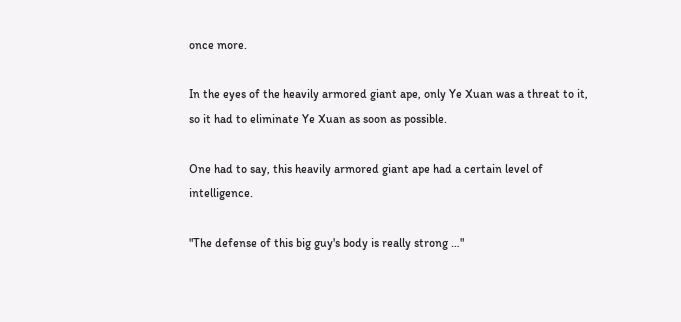once more.

In the eyes of the heavily armored giant ape, only Ye Xuan was a threat to it, so it had to eliminate Ye Xuan as soon as possible.

One had to say, this heavily armored giant ape had a certain level of intelligence.

"The defense of this big guy's body is really strong …"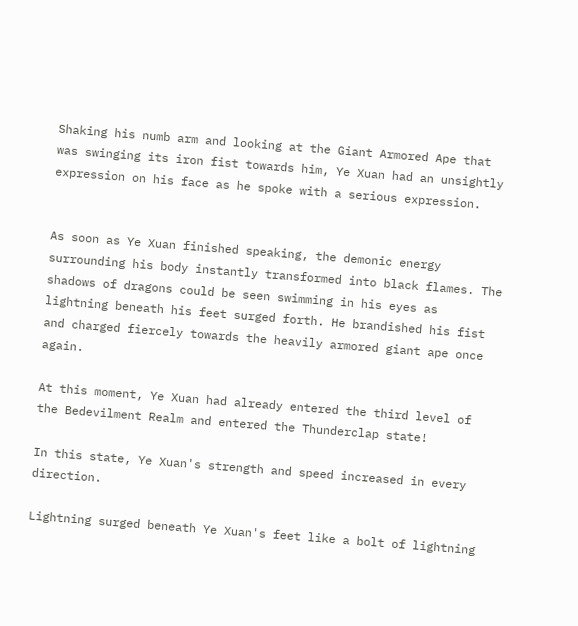Shaking his numb arm and looking at the Giant Armored Ape that was swinging its iron fist towards him, Ye Xuan had an unsightly expression on his face as he spoke with a serious expression.


As soon as Ye Xuan finished speaking, the demonic energy surrounding his body instantly transformed into black flames. The shadows of dragons could be seen swimming in his eyes as lightning beneath his feet surged forth. He brandished his fist and charged fiercely towards the heavily armored giant ape once again.

At this moment, Ye Xuan had already entered the third level of the Bedevilment Realm and entered the Thunderclap state!

In this state, Ye Xuan's strength and speed increased in every direction.

Lightning surged beneath Ye Xuan's feet like a bolt of lightning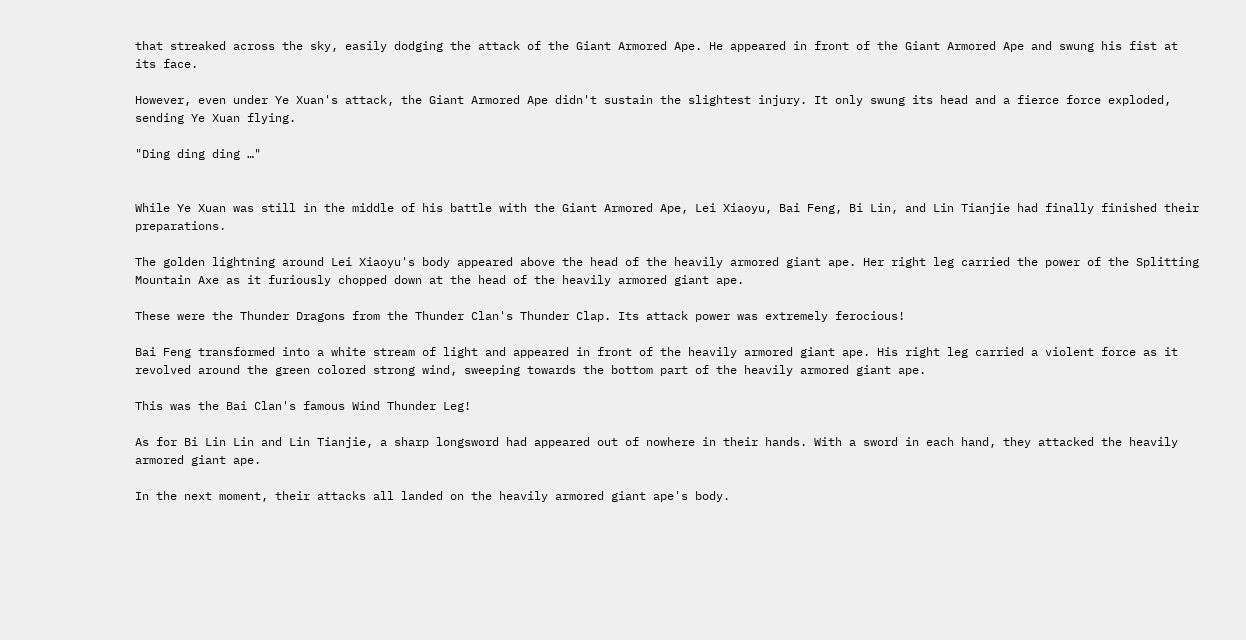that streaked across the sky, easily dodging the attack of the Giant Armored Ape. He appeared in front of the Giant Armored Ape and swung his fist at its face.

However, even under Ye Xuan's attack, the Giant Armored Ape didn't sustain the slightest injury. It only swung its head and a fierce force exploded, sending Ye Xuan flying.

"Ding ding ding …"


While Ye Xuan was still in the middle of his battle with the Giant Armored Ape, Lei Xiaoyu, Bai Feng, Bi Lin, and Lin Tianjie had finally finished their preparations.

The golden lightning around Lei Xiaoyu's body appeared above the head of the heavily armored giant ape. Her right leg carried the power of the Splitting Mountain Axe as it furiously chopped down at the head of the heavily armored giant ape.

These were the Thunder Dragons from the Thunder Clan's Thunder Clap. Its attack power was extremely ferocious!

Bai Feng transformed into a white stream of light and appeared in front of the heavily armored giant ape. His right leg carried a violent force as it revolved around the green colored strong wind, sweeping towards the bottom part of the heavily armored giant ape.

This was the Bai Clan's famous Wind Thunder Leg!

As for Bi Lin Lin and Lin Tianjie, a sharp longsword had appeared out of nowhere in their hands. With a sword in each hand, they attacked the heavily armored giant ape.

In the next moment, their attacks all landed on the heavily armored giant ape's body.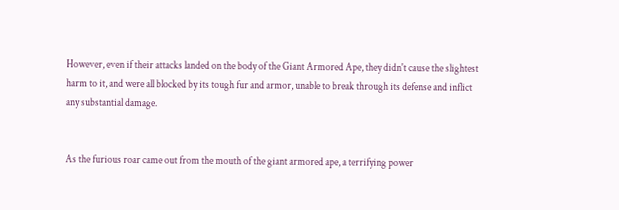However, even if their attacks landed on the body of the Giant Armored Ape, they didn't cause the slightest harm to it, and were all blocked by its tough fur and armor, unable to break through its defense and inflict any substantial damage.


As the furious roar came out from the mouth of the giant armored ape, a terrifying power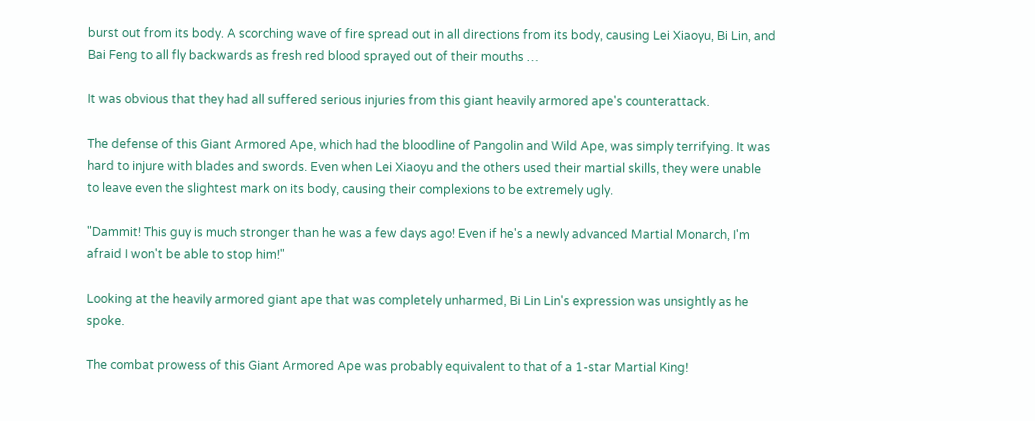burst out from its body. A scorching wave of fire spread out in all directions from its body, causing Lei Xiaoyu, Bi Lin, and Bai Feng to all fly backwards as fresh red blood sprayed out of their mouths …

It was obvious that they had all suffered serious injuries from this giant heavily armored ape's counterattack.

The defense of this Giant Armored Ape, which had the bloodline of Pangolin and Wild Ape, was simply terrifying. It was hard to injure with blades and swords. Even when Lei Xiaoyu and the others used their martial skills, they were unable to leave even the slightest mark on its body, causing their complexions to be extremely ugly.

"Dammit! This guy is much stronger than he was a few days ago! Even if he's a newly advanced Martial Monarch, I'm afraid I won't be able to stop him!"

Looking at the heavily armored giant ape that was completely unharmed, Bi Lin Lin's expression was unsightly as he spoke.

The combat prowess of this Giant Armored Ape was probably equivalent to that of a 1-star Martial King!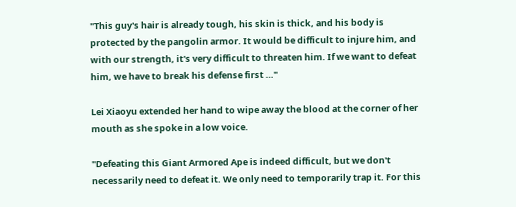"This guy's hair is already tough, his skin is thick, and his body is protected by the pangolin armor. It would be difficult to injure him, and with our strength, it's very difficult to threaten him. If we want to defeat him, we have to break his defense first …"

Lei Xiaoyu extended her hand to wipe away the blood at the corner of her mouth as she spoke in a low voice.

"Defeating this Giant Armored Ape is indeed difficult, but we don't necessarily need to defeat it. We only need to temporarily trap it. For this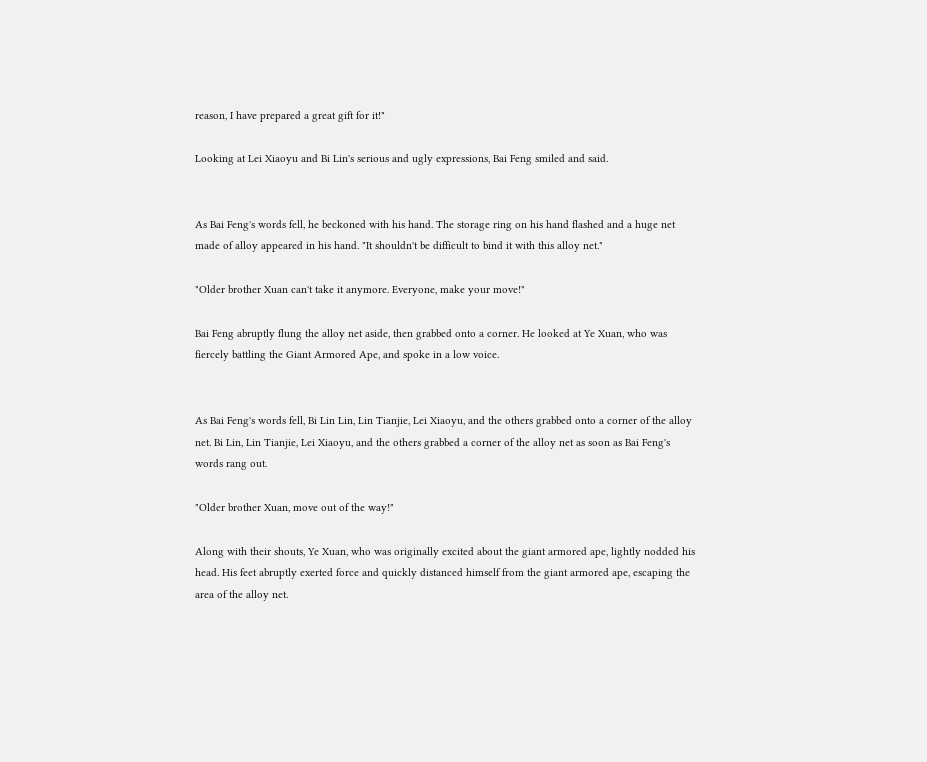reason, I have prepared a great gift for it!"

Looking at Lei Xiaoyu and Bi Lin's serious and ugly expressions, Bai Feng smiled and said.


As Bai Feng's words fell, he beckoned with his hand. The storage ring on his hand flashed and a huge net made of alloy appeared in his hand. "It shouldn't be difficult to bind it with this alloy net."

"Older brother Xuan can't take it anymore. Everyone, make your move!"

Bai Feng abruptly flung the alloy net aside, then grabbed onto a corner. He looked at Ye Xuan, who was fiercely battling the Giant Armored Ape, and spoke in a low voice.


As Bai Feng's words fell, Bi Lin Lin, Lin Tianjie, Lei Xiaoyu, and the others grabbed onto a corner of the alloy net. Bi Lin, Lin Tianjie, Lei Xiaoyu, and the others grabbed a corner of the alloy net as soon as Bai Feng's words rang out.

"Older brother Xuan, move out of the way!"

Along with their shouts, Ye Xuan, who was originally excited about the giant armored ape, lightly nodded his head. His feet abruptly exerted force and quickly distanced himself from the giant armored ape, escaping the area of the alloy net.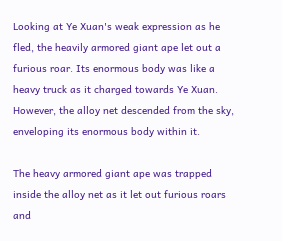Looking at Ye Xuan's weak expression as he fled, the heavily armored giant ape let out a furious roar. Its enormous body was like a heavy truck as it charged towards Ye Xuan. However, the alloy net descended from the sky, enveloping its enormous body within it.

The heavy armored giant ape was trapped inside the alloy net as it let out furious roars and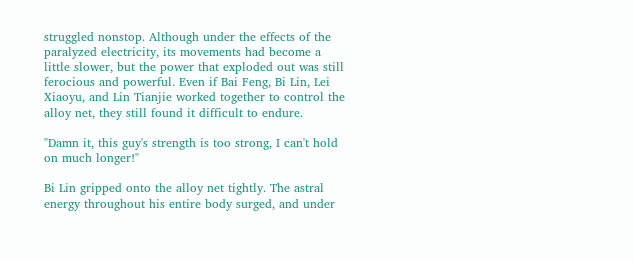struggled nonstop. Although under the effects of the paralyzed electricity, its movements had become a little slower, but the power that exploded out was still ferocious and powerful. Even if Bai Feng, Bi Lin, Lei Xiaoyu, and Lin Tianjie worked together to control the alloy net, they still found it difficult to endure.

"Damn it, this guy's strength is too strong, I can't hold on much longer!"

Bi Lin gripped onto the alloy net tightly. The astral energy throughout his entire body surged, and under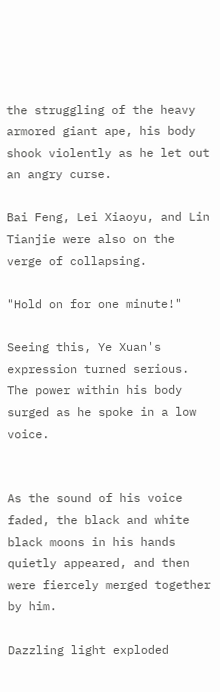the struggling of the heavy armored giant ape, his body shook violently as he let out an angry curse.

Bai Feng, Lei Xiaoyu, and Lin Tianjie were also on the verge of collapsing.

"Hold on for one minute!"

Seeing this, Ye Xuan's expression turned serious. The power within his body surged as he spoke in a low voice.


As the sound of his voice faded, the black and white black moons in his hands quietly appeared, and then were fiercely merged together by him.

Dazzling light exploded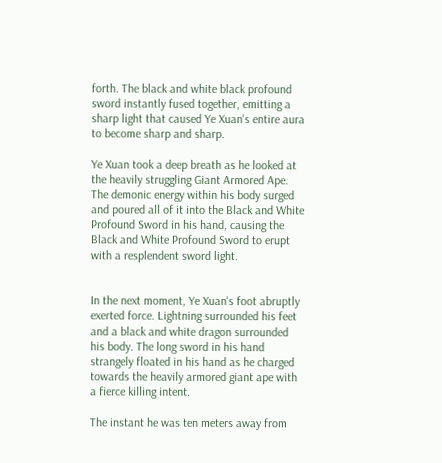forth. The black and white black profound sword instantly fused together, emitting a sharp light that caused Ye Xuan's entire aura to become sharp and sharp.

Ye Xuan took a deep breath as he looked at the heavily struggling Giant Armored Ape. The demonic energy within his body surged and poured all of it into the Black and White Profound Sword in his hand, causing the Black and White Profound Sword to erupt with a resplendent sword light.


In the next moment, Ye Xuan's foot abruptly exerted force. Lightning surrounded his feet and a black and white dragon surrounded his body. The long sword in his hand strangely floated in his hand as he charged towards the heavily armored giant ape with a fierce killing intent.

The instant he was ten meters away from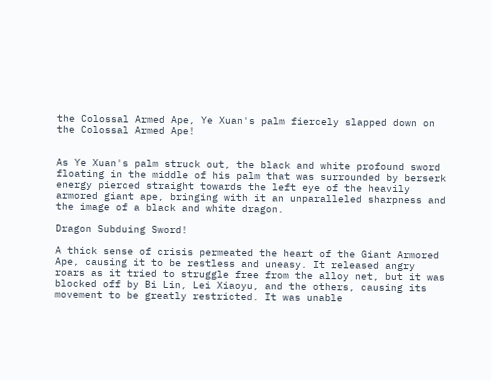the Colossal Armed Ape, Ye Xuan's palm fiercely slapped down on the Colossal Armed Ape!


As Ye Xuan's palm struck out, the black and white profound sword floating in the middle of his palm that was surrounded by berserk energy pierced straight towards the left eye of the heavily armored giant ape, bringing with it an unparalleled sharpness and the image of a black and white dragon.

Dragon Subduing Sword!

A thick sense of crisis permeated the heart of the Giant Armored Ape, causing it to be restless and uneasy. It released angry roars as it tried to struggle free from the alloy net, but it was blocked off by Bi Lin, Lei Xiaoyu, and the others, causing its movement to be greatly restricted. It was unable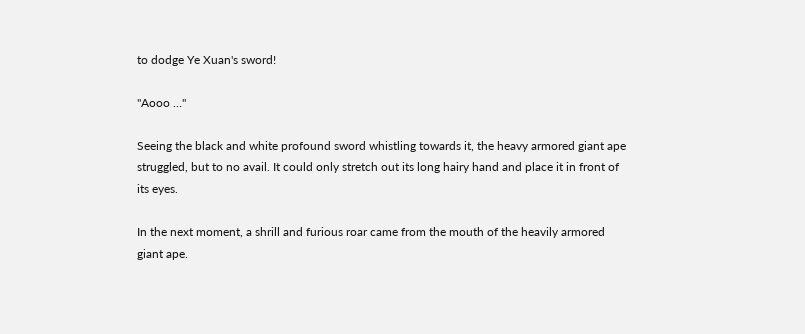to dodge Ye Xuan's sword!

"Aooo …"

Seeing the black and white profound sword whistling towards it, the heavy armored giant ape struggled, but to no avail. It could only stretch out its long hairy hand and place it in front of its eyes.

In the next moment, a shrill and furious roar came from the mouth of the heavily armored giant ape.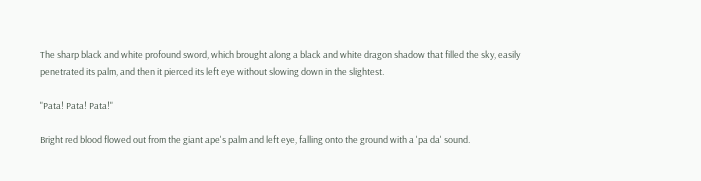The sharp black and white profound sword, which brought along a black and white dragon shadow that filled the sky, easily penetrated its palm, and then it pierced its left eye without slowing down in the slightest.

"Pata! Pata! Pata!"

Bright red blood flowed out from the giant ape's palm and left eye, falling onto the ground with a 'pa da' sound.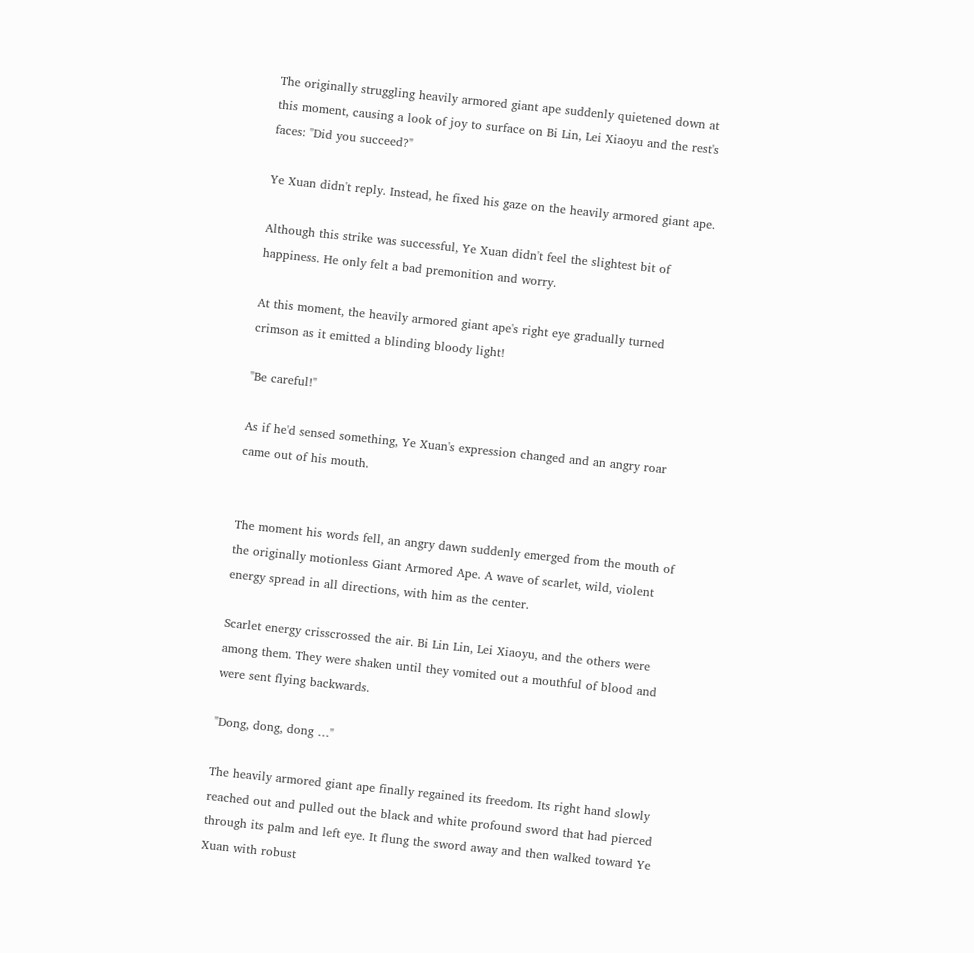The originally struggling heavily armored giant ape suddenly quietened down at this moment, causing a look of joy to surface on Bi Lin, Lei Xiaoyu and the rest's faces: "Did you succeed?"

Ye Xuan didn't reply. Instead, he fixed his gaze on the heavily armored giant ape.

Although this strike was successful, Ye Xuan didn't feel the slightest bit of happiness. He only felt a bad premonition and worry.

At this moment, the heavily armored giant ape's right eye gradually turned crimson as it emitted a blinding bloody light!

"Be careful!"

As if he'd sensed something, Ye Xuan's expression changed and an angry roar came out of his mouth.


The moment his words fell, an angry dawn suddenly emerged from the mouth of the originally motionless Giant Armored Ape. A wave of scarlet, wild, violent energy spread in all directions, with him as the center.

Scarlet energy crisscrossed the air. Bi Lin Lin, Lei Xiaoyu, and the others were among them. They were shaken until they vomited out a mouthful of blood and were sent flying backwards.

"Dong, dong, dong …"

The heavily armored giant ape finally regained its freedom. Its right hand slowly reached out and pulled out the black and white profound sword that had pierced through its palm and left eye. It flung the sword away and then walked toward Ye Xuan with robust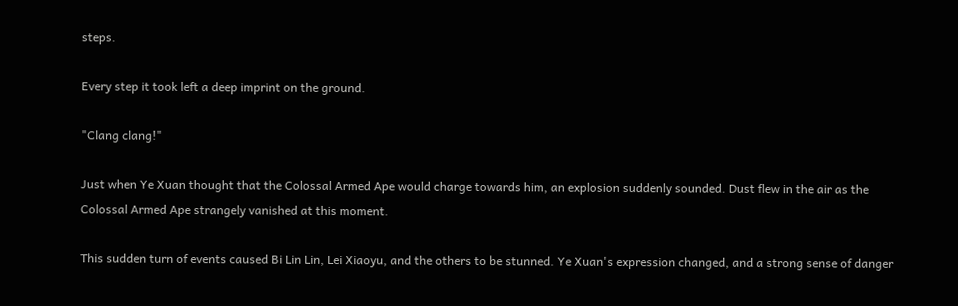steps.

Every step it took left a deep imprint on the ground.

"Clang clang!"

Just when Ye Xuan thought that the Colossal Armed Ape would charge towards him, an explosion suddenly sounded. Dust flew in the air as the Colossal Armed Ape strangely vanished at this moment.

This sudden turn of events caused Bi Lin Lin, Lei Xiaoyu, and the others to be stunned. Ye Xuan's expression changed, and a strong sense of danger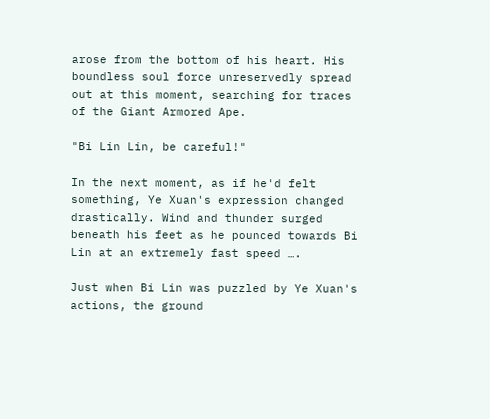arose from the bottom of his heart. His boundless soul force unreservedly spread out at this moment, searching for traces of the Giant Armored Ape.

"Bi Lin Lin, be careful!"

In the next moment, as if he'd felt something, Ye Xuan's expression changed drastically. Wind and thunder surged beneath his feet as he pounced towards Bi Lin at an extremely fast speed ….

Just when Bi Lin was puzzled by Ye Xuan's actions, the ground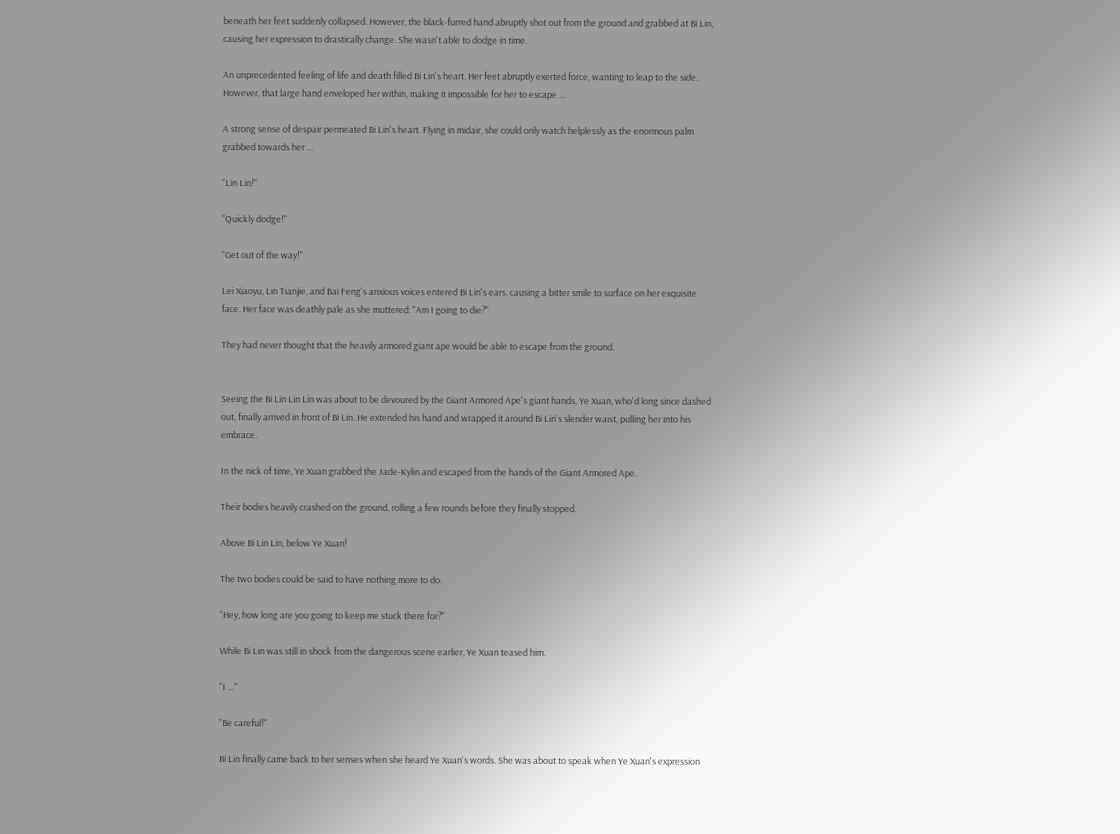beneath her feet suddenly collapsed. However, the black-furred hand abruptly shot out from the ground and grabbed at Bi Lin, causing her expression to drastically change. She wasn't able to dodge in time.

An unprecedented feeling of life and death filled Bi Lin's heart. Her feet abruptly exerted force, wanting to leap to the side. However, that large hand enveloped her within, making it impossible for her to escape …

A strong sense of despair permeated Bi Lin's heart. Flying in midair, she could only watch helplessly as the enormous palm grabbed towards her …

"Lin Lin!"

"Quickly dodge!"

"Get out of the way!"

Lei Xiaoyu, Lin Tianjie, and Bai Feng's anxious voices entered Bi Lin's ears, causing a bitter smile to surface on her exquisite face. Her face was deathly pale as she muttered: "Am I going to die?"

They had never thought that the heavily armored giant ape would be able to escape from the ground.


Seeing the Bi Lin Lin Lin was about to be devoured by the Giant Armored Ape's giant hands, Ye Xuan, who'd long since dashed out, finally arrived in front of Bi Lin. He extended his hand and wrapped it around Bi Lin's slender waist, pulling her into his embrace.

In the nick of time, Ye Xuan grabbed the Jade-Kylin and escaped from the hands of the Giant Armored Ape.

Their bodies heavily crashed on the ground, rolling a few rounds before they finally stopped.

Above Bi Lin Lin, below Ye Xuan!

The two bodies could be said to have nothing more to do.

"Hey, how long are you going to keep me stuck there for?"

While Bi Lin was still in shock from the dangerous scene earlier, Ye Xuan teased him.

"I …"

"Be careful!"

Bi Lin finally came back to her senses when she heard Ye Xuan's words. She was about to speak when Ye Xuan's expression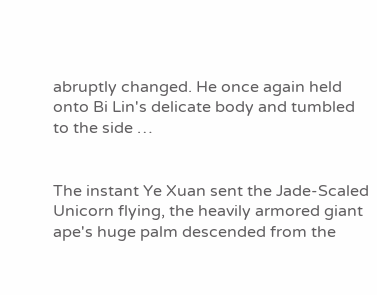abruptly changed. He once again held onto Bi Lin's delicate body and tumbled to the side …


The instant Ye Xuan sent the Jade-Scaled Unicorn flying, the heavily armored giant ape's huge palm descended from the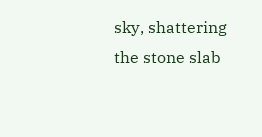sky, shattering the stone slab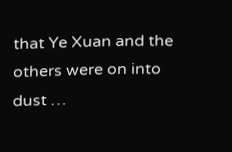that Ye Xuan and the others were on into dust …